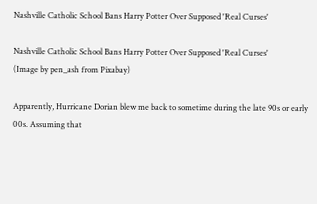Nashville Catholic School Bans Harry Potter Over Supposed 'Real Curses'

Nashville Catholic School Bans Harry Potter Over Supposed 'Real Curses'
(Image by pen_ash from Pixabay)

Apparently, Hurricane Dorian blew me back to sometime during the late 90s or early 00s. Assuming that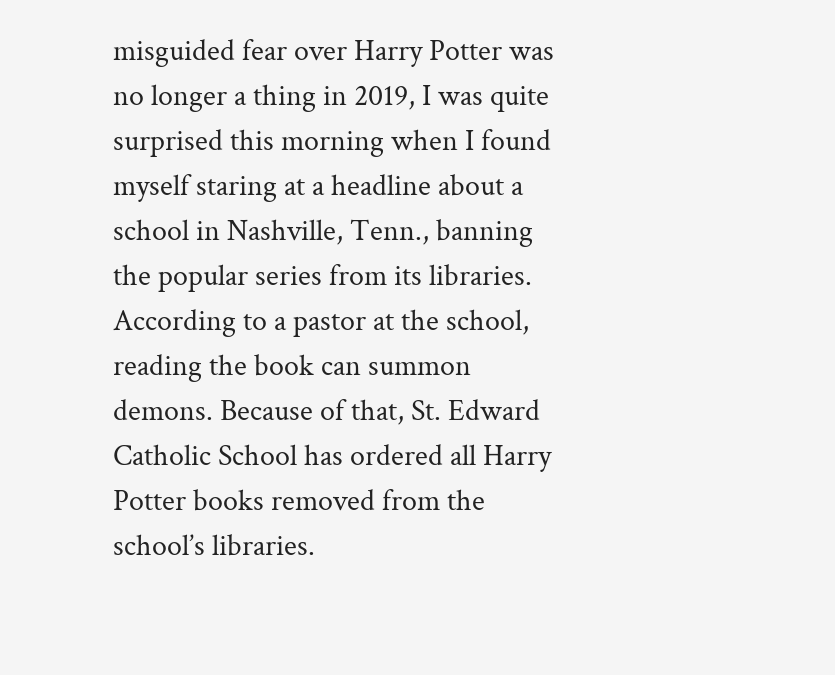misguided fear over Harry Potter was no longer a thing in 2019, I was quite surprised this morning when I found myself staring at a headline about a school in Nashville, Tenn., banning the popular series from its libraries. According to a pastor at the school, reading the book can summon demons. Because of that, St. Edward Catholic School has ordered all Harry Potter books removed from the school’s libraries.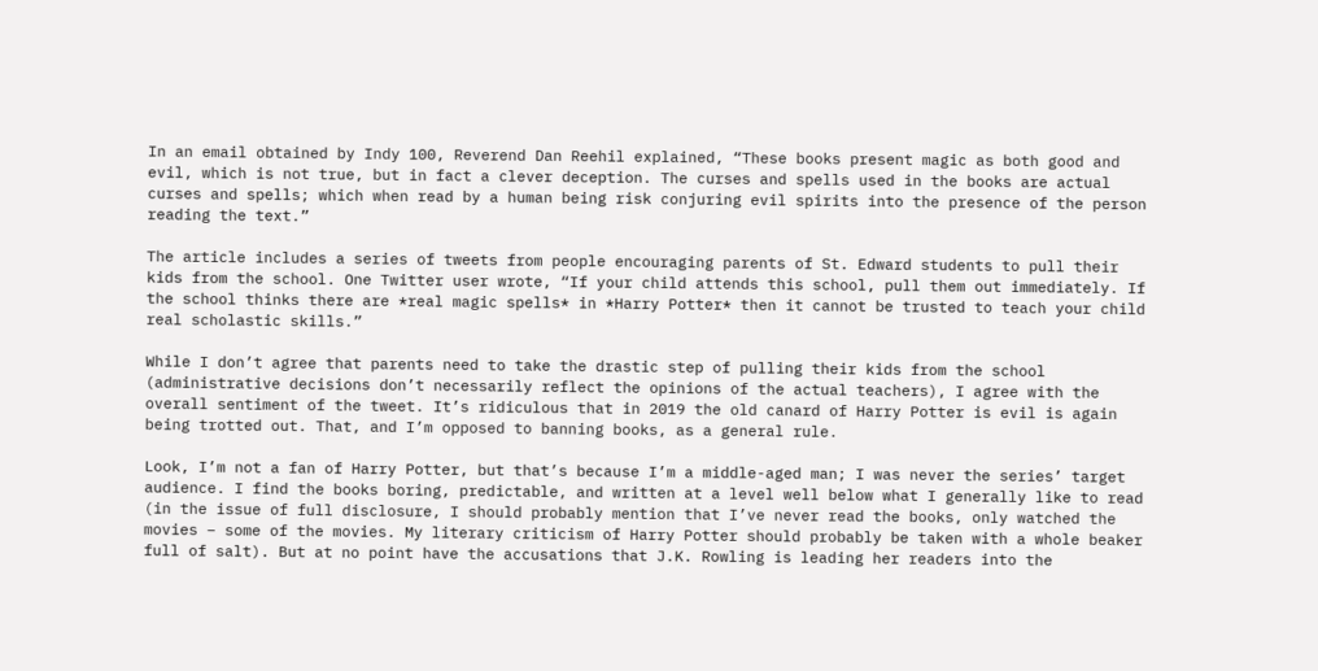In an email obtained by Indy 100, Reverend Dan Reehil explained, “These books present magic as both good and evil, which is not true, but in fact a clever deception. The curses and spells used in the books are actual curses and spells; which when read by a human being risk conjuring evil spirits into the presence of the person reading the text.”

The article includes a series of tweets from people encouraging parents of St. Edward students to pull their kids from the school. One Twitter user wrote, “If your child attends this school, pull them out immediately. If the school thinks there are *real magic spells* in *Harry Potter* then it cannot be trusted to teach your child real scholastic skills.”

While I don’t agree that parents need to take the drastic step of pulling their kids from the school (administrative decisions don’t necessarily reflect the opinions of the actual teachers), I agree with the overall sentiment of the tweet. It’s ridiculous that in 2019 the old canard of Harry Potter is evil is again being trotted out. That, and I’m opposed to banning books, as a general rule.

Look, I’m not a fan of Harry Potter, but that’s because I’m a middle-aged man; I was never the series’ target audience. I find the books boring, predictable, and written at a level well below what I generally like to read (in the issue of full disclosure, I should probably mention that I’ve never read the books, only watched the movies – some of the movies. My literary criticism of Harry Potter should probably be taken with a whole beaker full of salt). But at no point have the accusations that J.K. Rowling is leading her readers into the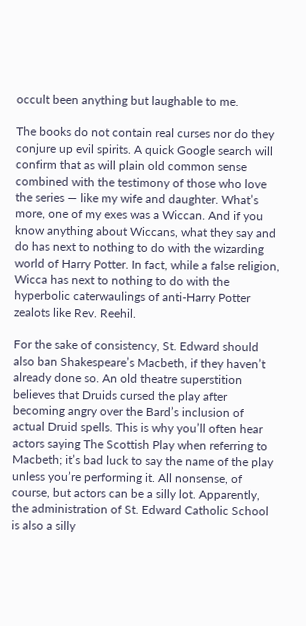occult been anything but laughable to me.

The books do not contain real curses nor do they conjure up evil spirits. A quick Google search will confirm that as will plain old common sense combined with the testimony of those who love the series — like my wife and daughter. What’s more, one of my exes was a Wiccan. And if you know anything about Wiccans, what they say and do has next to nothing to do with the wizarding world of Harry Potter. In fact, while a false religion, Wicca has next to nothing to do with the hyperbolic caterwaulings of anti-Harry Potter zealots like Rev. Reehil.

For the sake of consistency, St. Edward should also ban Shakespeare’s Macbeth, if they haven’t already done so. An old theatre superstition believes that Druids cursed the play after becoming angry over the Bard’s inclusion of actual Druid spells. This is why you’ll often hear actors saying The Scottish Play when referring to Macbeth; it’s bad luck to say the name of the play unless you’re performing it. All nonsense, of course, but actors can be a silly lot. Apparently, the administration of St. Edward Catholic School is also a silly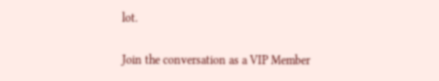lot.

Join the conversation as a VIP Member